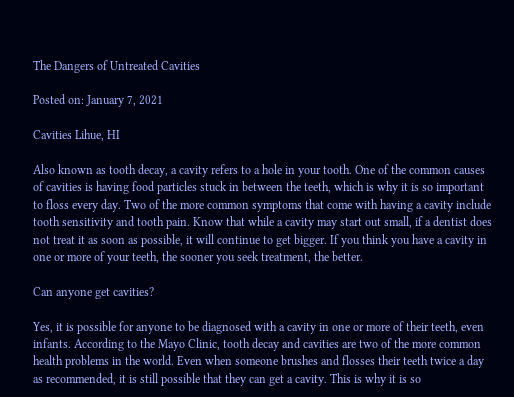The Dangers of Untreated Cavities

Posted on: January 7, 2021

Cavities Lihue, HI

Also known as tooth decay, a cavity refers to a hole in your tooth. One of the common causes of cavities is having food particles stuck in between the teeth, which is why it is so important to floss every day. Two of the more common symptoms that come with having a cavity include tooth sensitivity and tooth pain. Know that while a cavity may start out small, if a dentist does not treat it as soon as possible, it will continue to get bigger. If you think you have a cavity in one or more of your teeth, the sooner you seek treatment, the better.

Can anyone get cavities?

Yes, it is possible for anyone to be diagnosed with a cavity in one or more of their teeth, even infants. According to the Mayo Clinic, tooth decay and cavities are two of the more common health problems in the world. Even when someone brushes and flosses their teeth twice a day as recommended, it is still possible that they can get a cavity. This is why it is so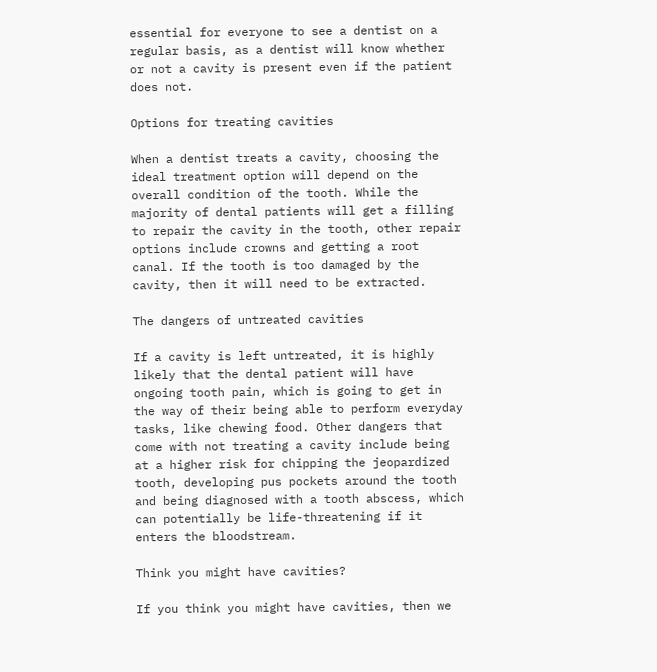essential for everyone to see a dentist on a regular basis, as a dentist will know whether or not a cavity is present even if the patient does not.

Options for treating cavities

When a dentist treats a cavity, choosing the ideal treatment option will depend on the overall condition of the tooth. While the majority of dental patients will get a filling to repair the cavity in the tooth, other repair options include crowns and getting a root canal. If the tooth is too damaged by the cavity, then it will need to be extracted.

The dangers of untreated cavities

If a cavity is left untreated, it is highly likely that the dental patient will have ongoing tooth pain, which is going to get in the way of their being able to perform everyday tasks, like chewing food. Other dangers that come with not treating a cavity include being at a higher risk for chipping the jeopardized tooth, developing pus pockets around the tooth and being diagnosed with a tooth abscess, which can potentially be life-threatening if it enters the bloodstream.

Think you might have cavities?

If you think you might have cavities, then we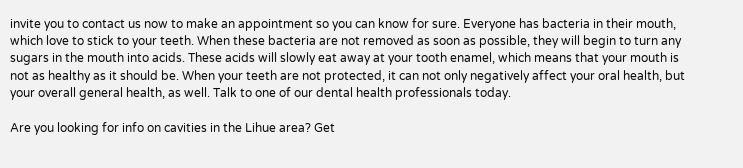invite you to contact us now to make an appointment so you can know for sure. Everyone has bacteria in their mouth, which love to stick to your teeth. When these bacteria are not removed as soon as possible, they will begin to turn any sugars in the mouth into acids. These acids will slowly eat away at your tooth enamel, which means that your mouth is not as healthy as it should be. When your teeth are not protected, it can not only negatively affect your oral health, but your overall general health, as well. Talk to one of our dental health professionals today.

Are you looking for info on cavities in the Lihue area? Get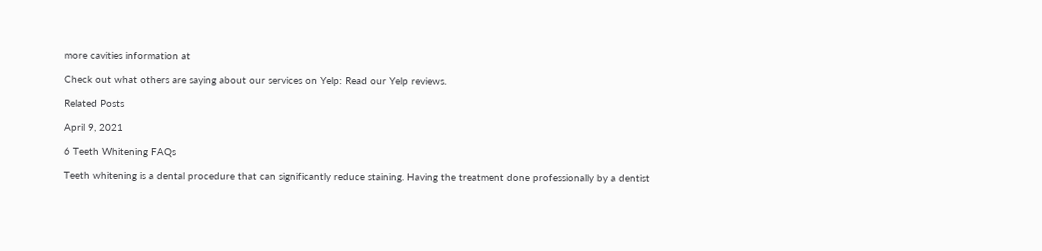more cavities information at

Check out what others are saying about our services on Yelp: Read our Yelp reviews.

Related Posts

April 9, 2021

6 Teeth Whitening FAQs

Teeth whitening is a dental procedure that can significantly reduce staining. Having the treatment done professionally by a dentist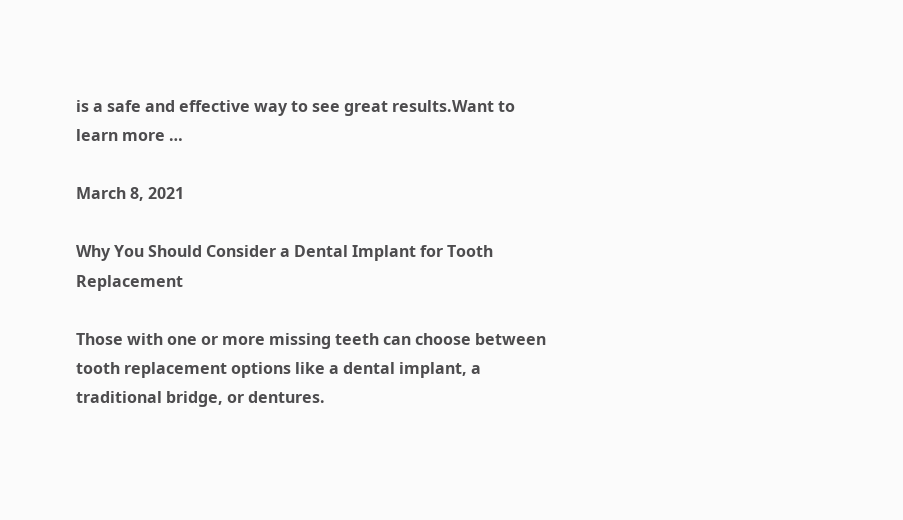is a safe and effective way to see great results.Want to learn more …

March 8, 2021

Why You Should Consider a Dental Implant for Tooth Replacement

Those with one or more missing teeth can choose between tooth replacement options like a dental implant, a traditional bridge, or dentures.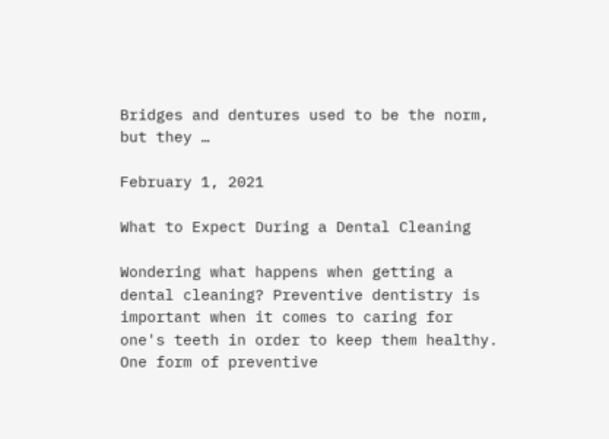Bridges and dentures used to be the norm, but they …

February 1, 2021

What to Expect During a Dental Cleaning

Wondering what happens when getting a dental cleaning? Preventive dentistry is important when it comes to caring for one's teeth in order to keep them healthy. One form of preventive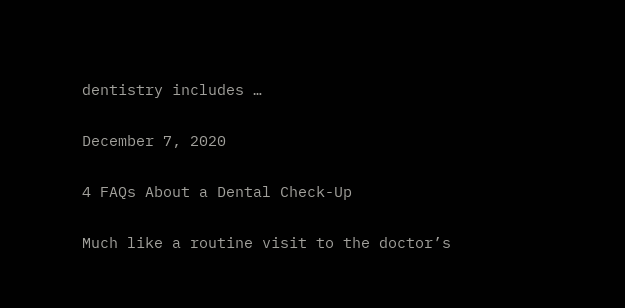dentistry includes …

December 7, 2020

4 FAQs About a Dental Check-Up

Much like a routine visit to the doctor’s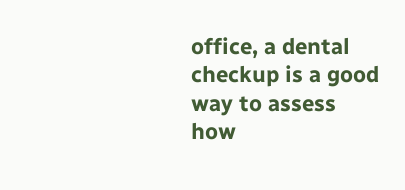office, a dental checkup is a good way to assess how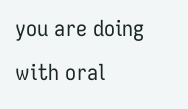you are doing with oral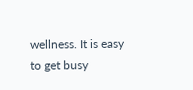wellness. It is easy to get busy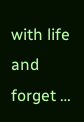with life and forget …